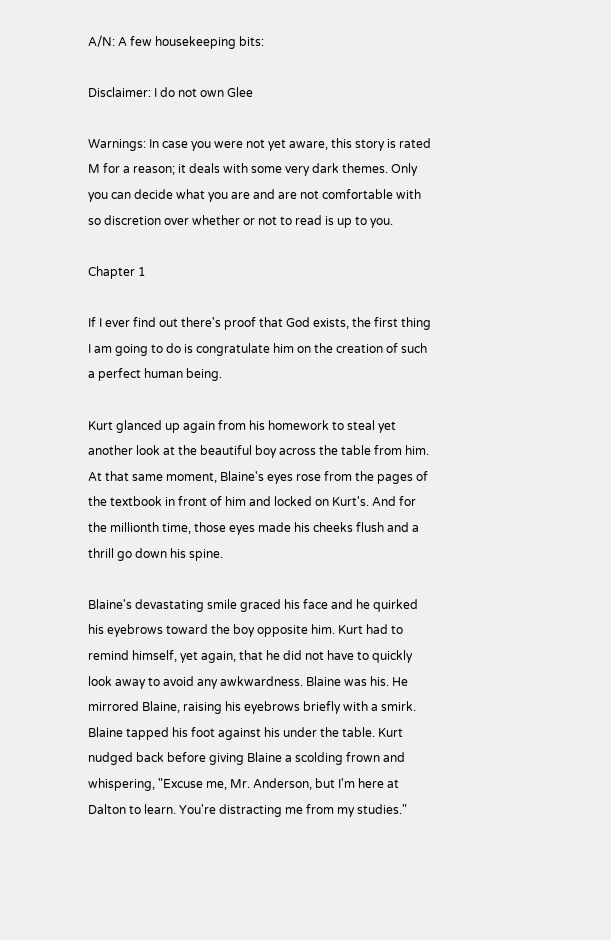A/N: A few housekeeping bits:

Disclaimer: I do not own Glee

Warnings: In case you were not yet aware, this story is rated M for a reason; it deals with some very dark themes. Only you can decide what you are and are not comfortable with so discretion over whether or not to read is up to you.

Chapter 1

If I ever find out there's proof that God exists, the first thing I am going to do is congratulate him on the creation of such a perfect human being.

Kurt glanced up again from his homework to steal yet another look at the beautiful boy across the table from him. At that same moment, Blaine's eyes rose from the pages of the textbook in front of him and locked on Kurt's. And for the millionth time, those eyes made his cheeks flush and a thrill go down his spine.

Blaine's devastating smile graced his face and he quirked his eyebrows toward the boy opposite him. Kurt had to remind himself, yet again, that he did not have to quickly look away to avoid any awkwardness. Blaine was his. He mirrored Blaine, raising his eyebrows briefly with a smirk. Blaine tapped his foot against his under the table. Kurt nudged back before giving Blaine a scolding frown and whispering, "Excuse me, Mr. Anderson, but I'm here at Dalton to learn. You're distracting me from my studies."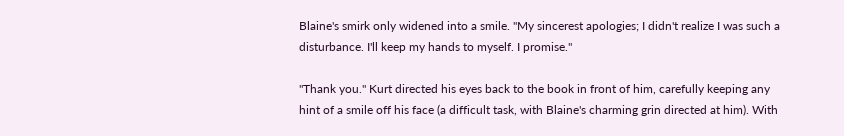Blaine's smirk only widened into a smile. "My sincerest apologies; I didn't realize I was such a disturbance. I'll keep my hands to myself. I promise."

"Thank you." Kurt directed his eyes back to the book in front of him, carefully keeping any hint of a smile off his face (a difficult task, with Blaine's charming grin directed at him). With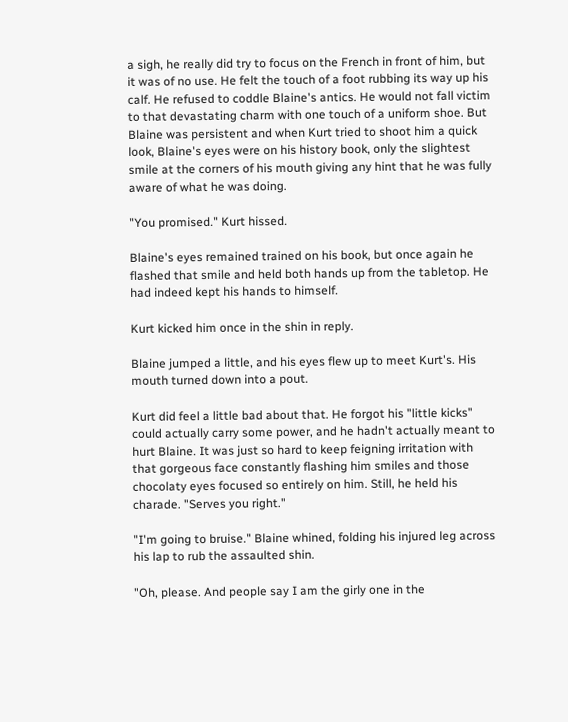a sigh, he really did try to focus on the French in front of him, but it was of no use. He felt the touch of a foot rubbing its way up his calf. He refused to coddle Blaine's antics. He would not fall victim to that devastating charm with one touch of a uniform shoe. But Blaine was persistent and when Kurt tried to shoot him a quick look, Blaine's eyes were on his history book, only the slightest smile at the corners of his mouth giving any hint that he was fully aware of what he was doing.

"You promised." Kurt hissed.

Blaine's eyes remained trained on his book, but once again he flashed that smile and held both hands up from the tabletop. He had indeed kept his hands to himself.

Kurt kicked him once in the shin in reply.

Blaine jumped a little, and his eyes flew up to meet Kurt's. His mouth turned down into a pout.

Kurt did feel a little bad about that. He forgot his "little kicks" could actually carry some power, and he hadn't actually meant to hurt Blaine. It was just so hard to keep feigning irritation with that gorgeous face constantly flashing him smiles and those chocolaty eyes focused so entirely on him. Still, he held his charade. "Serves you right."

"I'm going to bruise." Blaine whined, folding his injured leg across his lap to rub the assaulted shin.

"Oh, please. And people say I am the girly one in the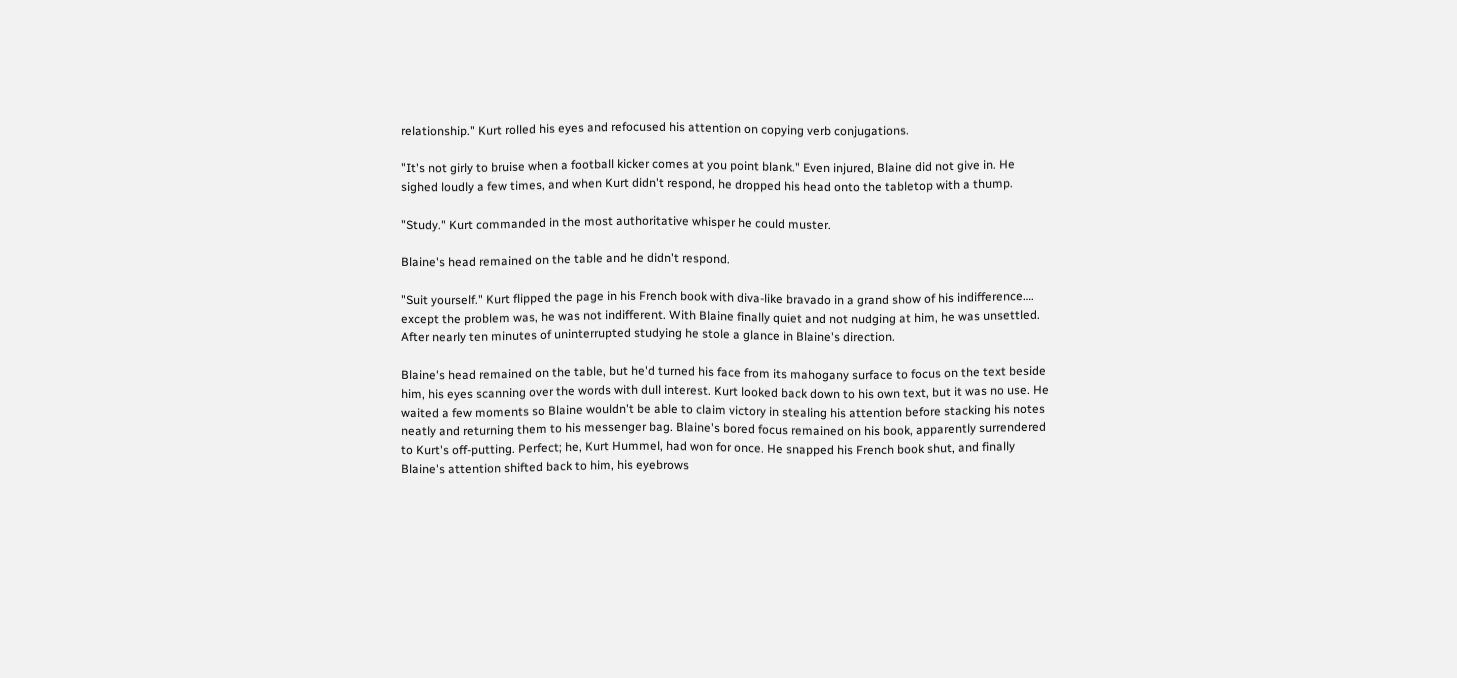relationship." Kurt rolled his eyes and refocused his attention on copying verb conjugations.

"It's not girly to bruise when a football kicker comes at you point blank." Even injured, Blaine did not give in. He sighed loudly a few times, and when Kurt didn't respond, he dropped his head onto the tabletop with a thump.

"Study." Kurt commanded in the most authoritative whisper he could muster.

Blaine's head remained on the table and he didn't respond.

"Suit yourself." Kurt flipped the page in his French book with diva-like bravado in a grand show of his indifference…. except the problem was, he was not indifferent. With Blaine finally quiet and not nudging at him, he was unsettled. After nearly ten minutes of uninterrupted studying he stole a glance in Blaine's direction.

Blaine's head remained on the table, but he'd turned his face from its mahogany surface to focus on the text beside him, his eyes scanning over the words with dull interest. Kurt looked back down to his own text, but it was no use. He waited a few moments so Blaine wouldn't be able to claim victory in stealing his attention before stacking his notes neatly and returning them to his messenger bag. Blaine's bored focus remained on his book, apparently surrendered to Kurt's off-putting. Perfect; he, Kurt Hummel, had won for once. He snapped his French book shut, and finally Blaine's attention shifted back to him, his eyebrows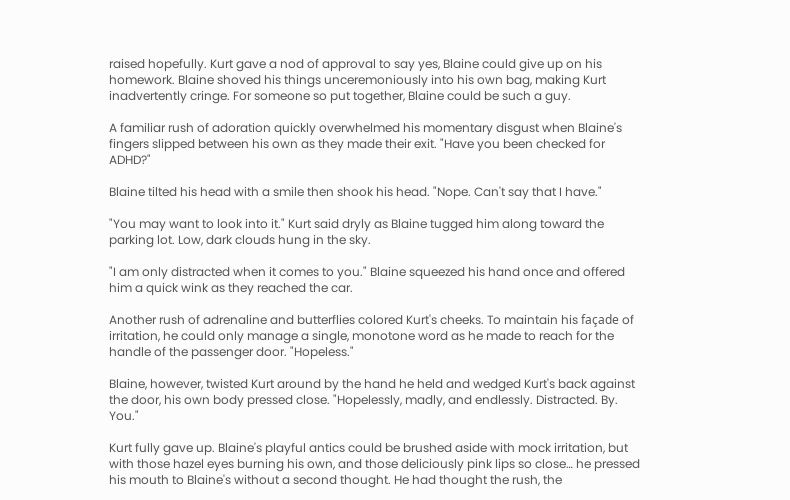raised hopefully. Kurt gave a nod of approval to say yes, Blaine could give up on his homework. Blaine shoved his things unceremoniously into his own bag, making Kurt inadvertently cringe. For someone so put together, Blaine could be such a guy.

A familiar rush of adoration quickly overwhelmed his momentary disgust when Blaine's fingers slipped between his own as they made their exit. "Have you been checked for ADHD?"

Blaine tilted his head with a smile then shook his head. "Nope. Can't say that I have."

"You may want to look into it." Kurt said dryly as Blaine tugged him along toward the parking lot. Low, dark clouds hung in the sky.

"I am only distracted when it comes to you." Blaine squeezed his hand once and offered him a quick wink as they reached the car.

Another rush of adrenaline and butterflies colored Kurt's cheeks. To maintain his façade of irritation, he could only manage a single, monotone word as he made to reach for the handle of the passenger door. "Hopeless."

Blaine, however, twisted Kurt around by the hand he held and wedged Kurt's back against the door, his own body pressed close. "Hopelessly, madly, and endlessly. Distracted. By. You."

Kurt fully gave up. Blaine's playful antics could be brushed aside with mock irritation, but with those hazel eyes burning his own, and those deliciously pink lips so close… he pressed his mouth to Blaine's without a second thought. He had thought the rush, the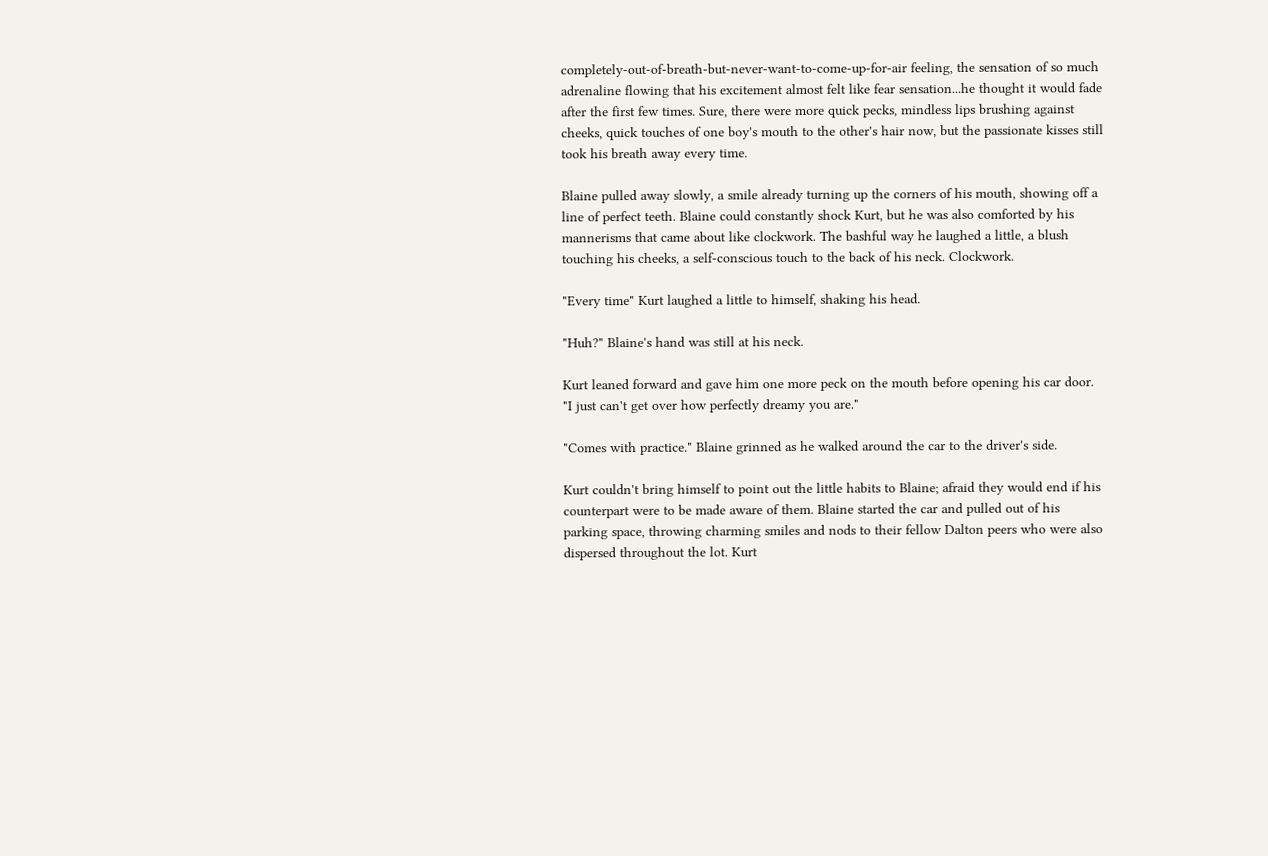completely-out-of-breath-but-never-want-to-come-up-for-air feeling, the sensation of so much adrenaline flowing that his excitement almost felt like fear sensation...he thought it would fade after the first few times. Sure, there were more quick pecks, mindless lips brushing against cheeks, quick touches of one boy's mouth to the other's hair now, but the passionate kisses still took his breath away every time.

Blaine pulled away slowly, a smile already turning up the corners of his mouth, showing off a line of perfect teeth. Blaine could constantly shock Kurt, but he was also comforted by his mannerisms that came about like clockwork. The bashful way he laughed a little, a blush touching his cheeks, a self-conscious touch to the back of his neck. Clockwork.

"Every time" Kurt laughed a little to himself, shaking his head.

"Huh?" Blaine's hand was still at his neck.

Kurt leaned forward and gave him one more peck on the mouth before opening his car door. "I just can't get over how perfectly dreamy you are."

"Comes with practice." Blaine grinned as he walked around the car to the driver's side.

Kurt couldn't bring himself to point out the little habits to Blaine; afraid they would end if his counterpart were to be made aware of them. Blaine started the car and pulled out of his parking space, throwing charming smiles and nods to their fellow Dalton peers who were also dispersed throughout the lot. Kurt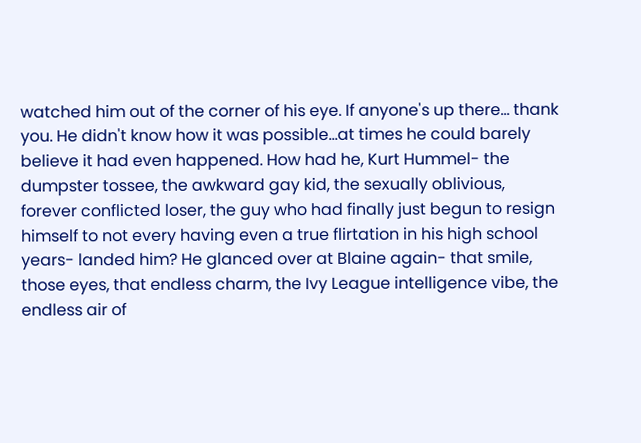watched him out of the corner of his eye. If anyone's up there… thank you. He didn't know how it was possible…at times he could barely believe it had even happened. How had he, Kurt Hummel- the dumpster tossee, the awkward gay kid, the sexually oblivious, forever conflicted loser, the guy who had finally just begun to resign himself to not every having even a true flirtation in his high school years- landed him? He glanced over at Blaine again- that smile, those eyes, that endless charm, the Ivy League intelligence vibe, the endless air of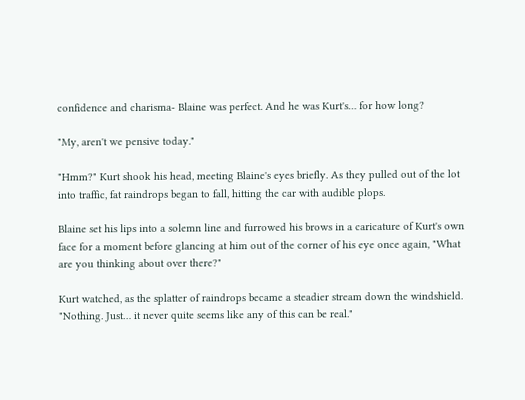confidence and charisma- Blaine was perfect. And he was Kurt's… for how long?

"My, aren't we pensive today."

"Hmm?" Kurt shook his head, meeting Blaine's eyes briefly. As they pulled out of the lot into traffic, fat raindrops began to fall, hitting the car with audible plops.

Blaine set his lips into a solemn line and furrowed his brows in a caricature of Kurt's own face for a moment before glancing at him out of the corner of his eye once again, "What are you thinking about over there?"

Kurt watched, as the splatter of raindrops became a steadier stream down the windshield. "Nothing. Just… it never quite seems like any of this can be real."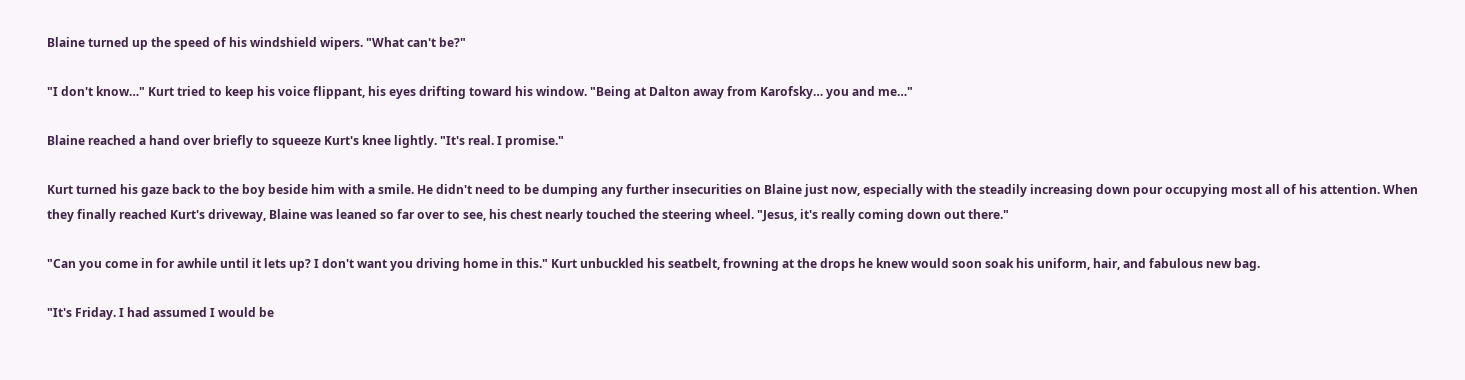Blaine turned up the speed of his windshield wipers. "What can't be?"

"I don't know…" Kurt tried to keep his voice flippant, his eyes drifting toward his window. "Being at Dalton away from Karofsky… you and me…"

Blaine reached a hand over briefly to squeeze Kurt's knee lightly. "It's real. I promise."

Kurt turned his gaze back to the boy beside him with a smile. He didn't need to be dumping any further insecurities on Blaine just now, especially with the steadily increasing down pour occupying most all of his attention. When they finally reached Kurt's driveway, Blaine was leaned so far over to see, his chest nearly touched the steering wheel. "Jesus, it's really coming down out there."

"Can you come in for awhile until it lets up? I don't want you driving home in this." Kurt unbuckled his seatbelt, frowning at the drops he knew would soon soak his uniform, hair, and fabulous new bag.

"It's Friday. I had assumed I would be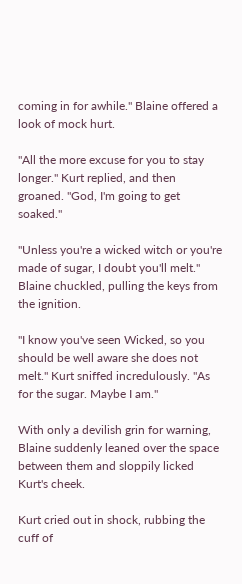coming in for awhile." Blaine offered a look of mock hurt.

"All the more excuse for you to stay longer." Kurt replied, and then groaned. "God, I'm going to get soaked."

"Unless you're a wicked witch or you're made of sugar, I doubt you'll melt." Blaine chuckled, pulling the keys from the ignition.

"I know you've seen Wicked, so you should be well aware she does not melt." Kurt sniffed incredulously. "As for the sugar. Maybe I am."

With only a devilish grin for warning, Blaine suddenly leaned over the space between them and sloppily licked Kurt's cheek.

Kurt cried out in shock, rubbing the cuff of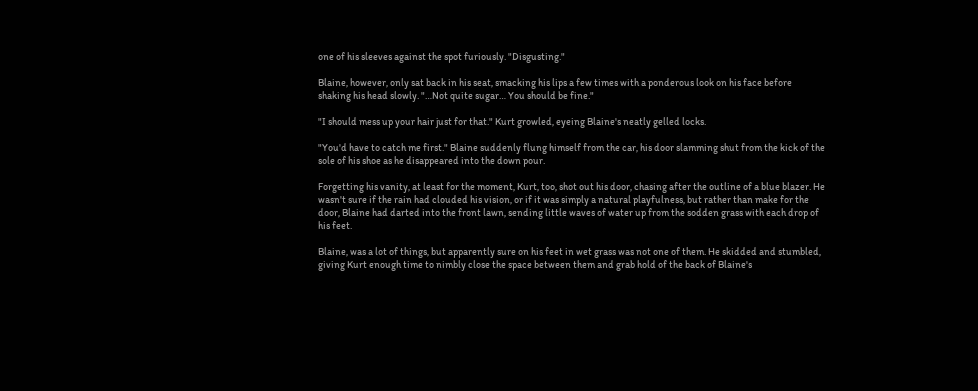one of his sleeves against the spot furiously. "Disgusting."

Blaine, however, only sat back in his seat, smacking his lips a few times with a ponderous look on his face before shaking his head slowly. "…Not quite sugar… You should be fine."

"I should mess up your hair just for that." Kurt growled, eyeing Blaine's neatly gelled locks.

"You'd have to catch me first." Blaine suddenly flung himself from the car, his door slamming shut from the kick of the sole of his shoe as he disappeared into the down pour.

Forgetting his vanity, at least for the moment, Kurt, too, shot out his door, chasing after the outline of a blue blazer. He wasn't sure if the rain had clouded his vision, or if it was simply a natural playfulness, but rather than make for the door, Blaine had darted into the front lawn, sending little waves of water up from the sodden grass with each drop of his feet.

Blaine, was a lot of things, but apparently sure on his feet in wet grass was not one of them. He skidded and stumbled, giving Kurt enough time to nimbly close the space between them and grab hold of the back of Blaine's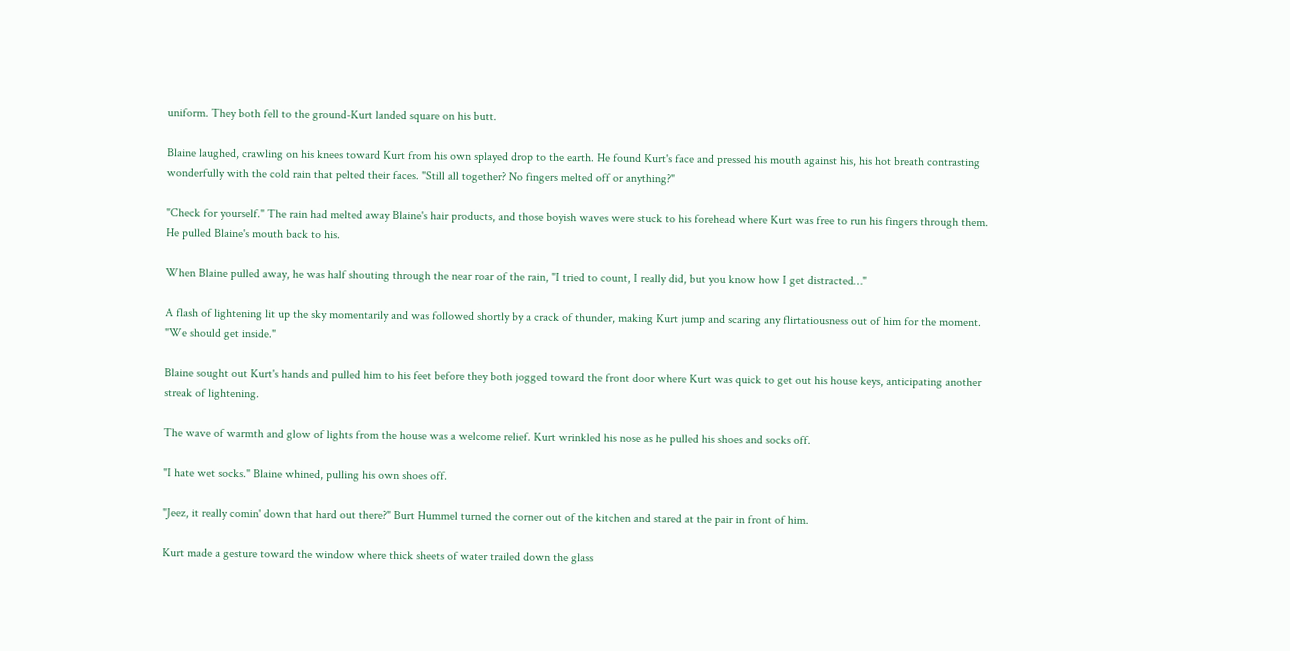uniform. They both fell to the ground-Kurt landed square on his butt.

Blaine laughed, crawling on his knees toward Kurt from his own splayed drop to the earth. He found Kurt's face and pressed his mouth against his, his hot breath contrasting wonderfully with the cold rain that pelted their faces. "Still all together? No fingers melted off or anything?"

"Check for yourself." The rain had melted away Blaine's hair products, and those boyish waves were stuck to his forehead where Kurt was free to run his fingers through them. He pulled Blaine's mouth back to his.

When Blaine pulled away, he was half shouting through the near roar of the rain, "I tried to count, I really did, but you know how I get distracted…"

A flash of lightening lit up the sky momentarily and was followed shortly by a crack of thunder, making Kurt jump and scaring any flirtatiousness out of him for the moment. "We should get inside."

Blaine sought out Kurt's hands and pulled him to his feet before they both jogged toward the front door where Kurt was quick to get out his house keys, anticipating another streak of lightening.

The wave of warmth and glow of lights from the house was a welcome relief. Kurt wrinkled his nose as he pulled his shoes and socks off.

"I hate wet socks." Blaine whined, pulling his own shoes off.

"Jeez, it really comin' down that hard out there?" Burt Hummel turned the corner out of the kitchen and stared at the pair in front of him.

Kurt made a gesture toward the window where thick sheets of water trailed down the glass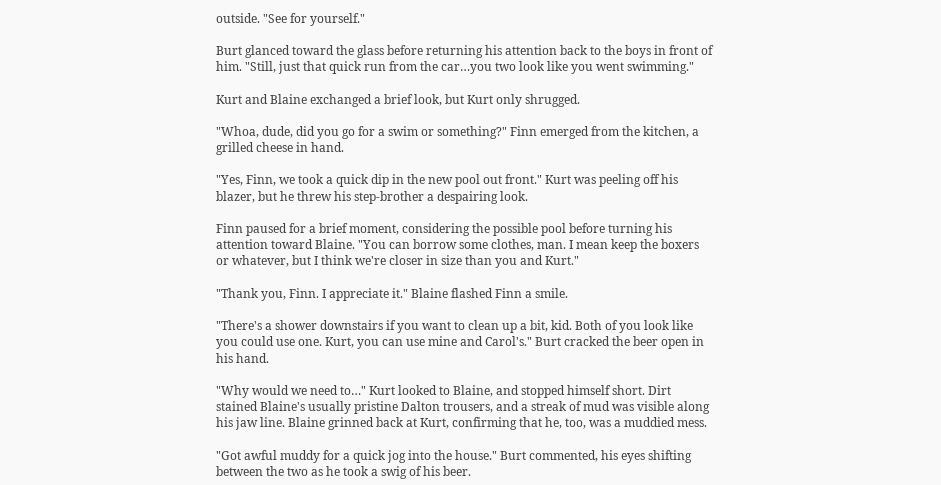outside. "See for yourself."

Burt glanced toward the glass before returning his attention back to the boys in front of him. "Still, just that quick run from the car…you two look like you went swimming."

Kurt and Blaine exchanged a brief look, but Kurt only shrugged.

"Whoa, dude, did you go for a swim or something?" Finn emerged from the kitchen, a grilled cheese in hand.

"Yes, Finn, we took a quick dip in the new pool out front." Kurt was peeling off his blazer, but he threw his step-brother a despairing look.

Finn paused for a brief moment, considering the possible pool before turning his attention toward Blaine. "You can borrow some clothes, man. I mean keep the boxers or whatever, but I think we're closer in size than you and Kurt."

"Thank you, Finn. I appreciate it." Blaine flashed Finn a smile.

"There's a shower downstairs if you want to clean up a bit, kid. Both of you look like you could use one. Kurt, you can use mine and Carol's." Burt cracked the beer open in his hand.

"Why would we need to…" Kurt looked to Blaine, and stopped himself short. Dirt stained Blaine's usually pristine Dalton trousers, and a streak of mud was visible along his jaw line. Blaine grinned back at Kurt, confirming that he, too, was a muddied mess.

"Got awful muddy for a quick jog into the house." Burt commented, his eyes shifting between the two as he took a swig of his beer.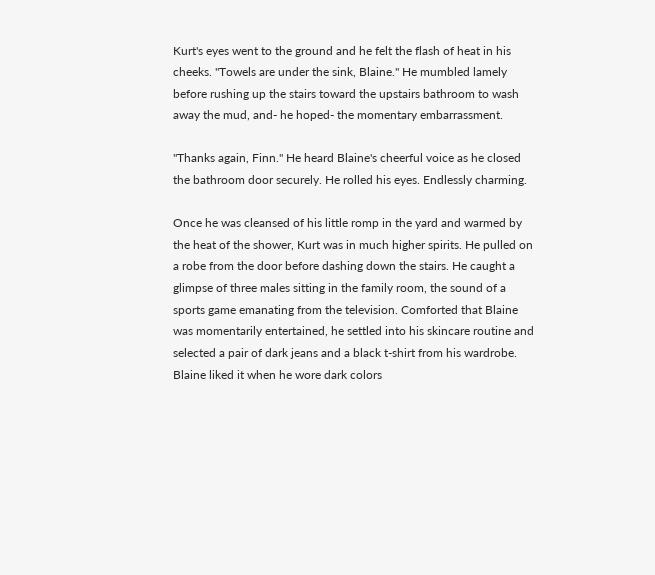Kurt's eyes went to the ground and he felt the flash of heat in his cheeks. "Towels are under the sink, Blaine." He mumbled lamely before rushing up the stairs toward the upstairs bathroom to wash away the mud, and- he hoped- the momentary embarrassment.

"Thanks again, Finn." He heard Blaine's cheerful voice as he closed the bathroom door securely. He rolled his eyes. Endlessly charming.

Once he was cleansed of his little romp in the yard and warmed by the heat of the shower, Kurt was in much higher spirits. He pulled on a robe from the door before dashing down the stairs. He caught a glimpse of three males sitting in the family room, the sound of a sports game emanating from the television. Comforted that Blaine was momentarily entertained, he settled into his skincare routine and selected a pair of dark jeans and a black t-shirt from his wardrobe. Blaine liked it when he wore dark colors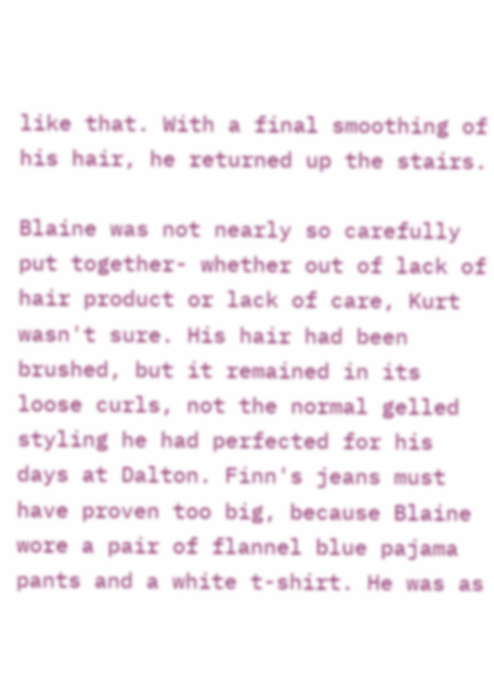like that. With a final smoothing of his hair, he returned up the stairs.

Blaine was not nearly so carefully put together- whether out of lack of hair product or lack of care, Kurt wasn't sure. His hair had been brushed, but it remained in its loose curls, not the normal gelled styling he had perfected for his days at Dalton. Finn's jeans must have proven too big, because Blaine wore a pair of flannel blue pajama pants and a white t-shirt. He was as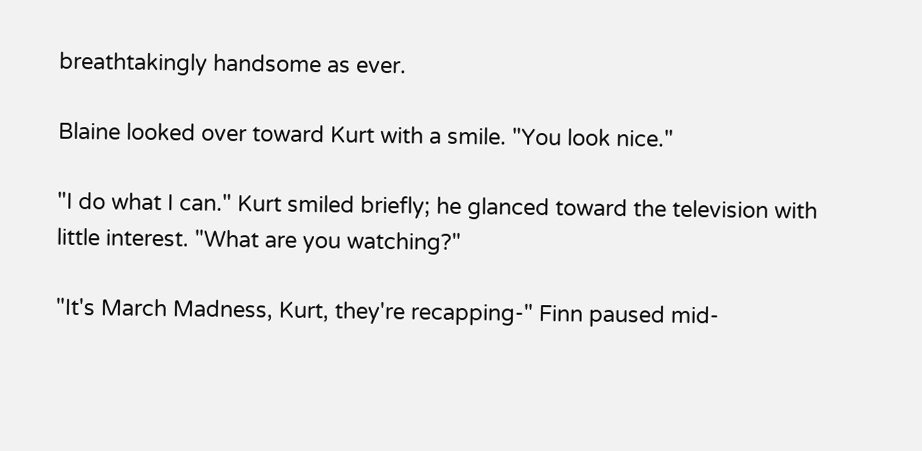breathtakingly handsome as ever.

Blaine looked over toward Kurt with a smile. "You look nice."

"I do what I can." Kurt smiled briefly; he glanced toward the television with little interest. "What are you watching?"

"It's March Madness, Kurt, they're recapping-" Finn paused mid-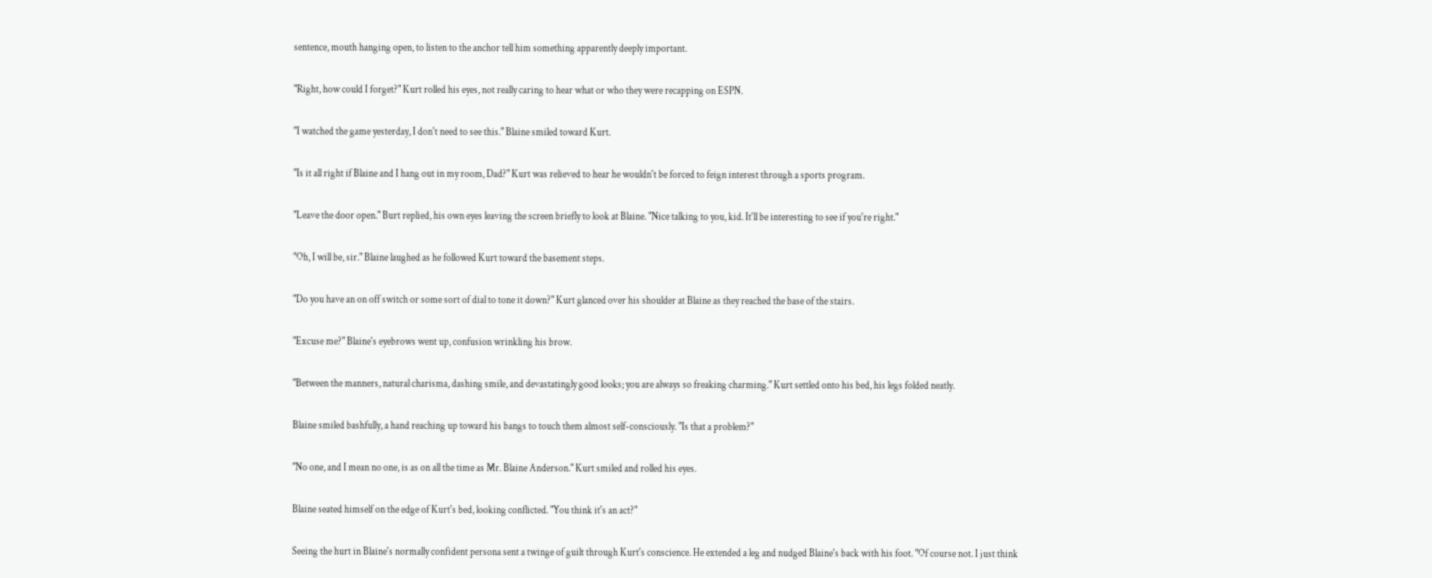sentence, mouth hanging open, to listen to the anchor tell him something apparently deeply important.

"Right, how could I forget?" Kurt rolled his eyes, not really caring to hear what or who they were recapping on ESPN.

"I watched the game yesterday, I don't need to see this." Blaine smiled toward Kurt.

"Is it all right if Blaine and I hang out in my room, Dad?" Kurt was relieved to hear he wouldn't be forced to feign interest through a sports program.

"Leave the door open." Burt replied, his own eyes leaving the screen briefly to look at Blaine. "Nice talking to you, kid. It'll be interesting to see if you're right."

"Oh, I will be, sir." Blaine laughed as he followed Kurt toward the basement steps.

"Do you have an on off switch or some sort of dial to tone it down?" Kurt glanced over his shoulder at Blaine as they reached the base of the stairs.

"Excuse me?" Blaine's eyebrows went up, confusion wrinkling his brow.

"Between the manners, natural charisma, dashing smile, and devastatingly good looks; you are always so freaking charming." Kurt settled onto his bed, his legs folded neatly.

Blaine smiled bashfully, a hand reaching up toward his bangs to touch them almost self-consciously. "Is that a problem?"

"No one, and I mean no one, is as on all the time as Mr. Blaine Anderson." Kurt smiled and rolled his eyes.

Blaine seated himself on the edge of Kurt's bed, looking conflicted. "You think it's an act?"

Seeing the hurt in Blaine's normally confident persona sent a twinge of guilt through Kurt's conscience. He extended a leg and nudged Blaine's back with his foot. "Of course not. I just think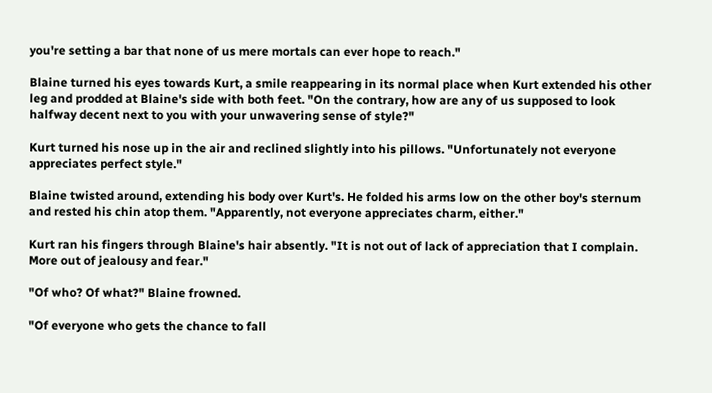you're setting a bar that none of us mere mortals can ever hope to reach."

Blaine turned his eyes towards Kurt, a smile reappearing in its normal place when Kurt extended his other leg and prodded at Blaine's side with both feet. "On the contrary, how are any of us supposed to look halfway decent next to you with your unwavering sense of style?"

Kurt turned his nose up in the air and reclined slightly into his pillows. "Unfortunately not everyone appreciates perfect style."

Blaine twisted around, extending his body over Kurt's. He folded his arms low on the other boy's sternum and rested his chin atop them. "Apparently, not everyone appreciates charm, either."

Kurt ran his fingers through Blaine's hair absently. "It is not out of lack of appreciation that I complain. More out of jealousy and fear."

"Of who? Of what?" Blaine frowned.

"Of everyone who gets the chance to fall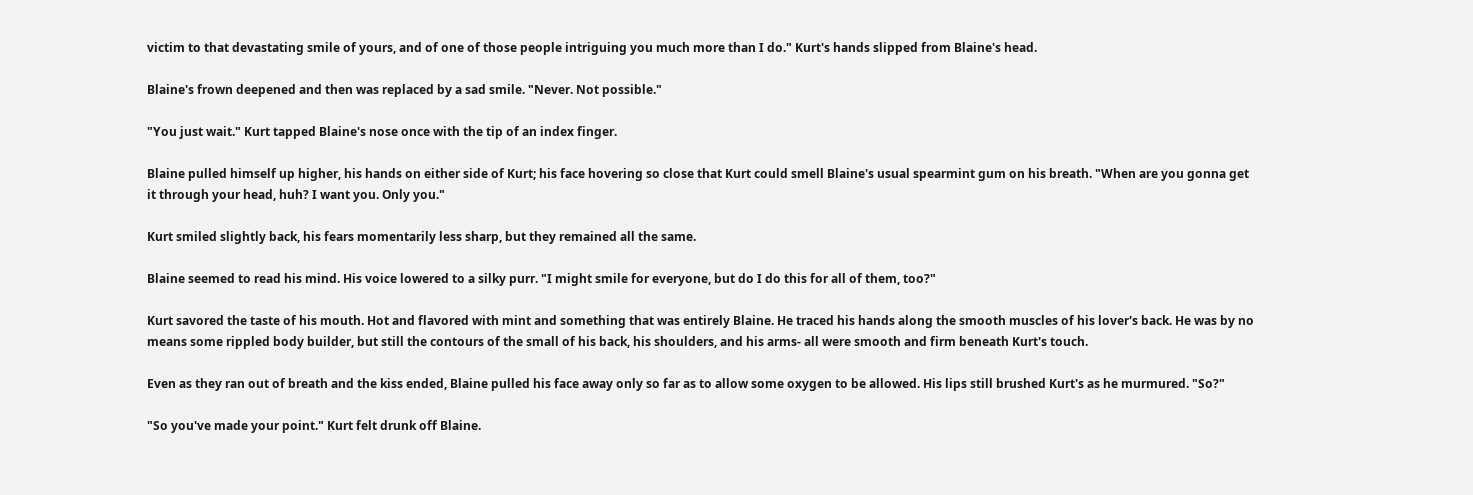victim to that devastating smile of yours, and of one of those people intriguing you much more than I do." Kurt's hands slipped from Blaine's head.

Blaine's frown deepened and then was replaced by a sad smile. "Never. Not possible."

"You just wait." Kurt tapped Blaine's nose once with the tip of an index finger.

Blaine pulled himself up higher, his hands on either side of Kurt; his face hovering so close that Kurt could smell Blaine's usual spearmint gum on his breath. "When are you gonna get it through your head, huh? I want you. Only you."

Kurt smiled slightly back, his fears momentarily less sharp, but they remained all the same.

Blaine seemed to read his mind. His voice lowered to a silky purr. "I might smile for everyone, but do I do this for all of them, too?"

Kurt savored the taste of his mouth. Hot and flavored with mint and something that was entirely Blaine. He traced his hands along the smooth muscles of his lover's back. He was by no means some rippled body builder, but still the contours of the small of his back, his shoulders, and his arms- all were smooth and firm beneath Kurt's touch.

Even as they ran out of breath and the kiss ended, Blaine pulled his face away only so far as to allow some oxygen to be allowed. His lips still brushed Kurt's as he murmured. "So?"

"So you've made your point." Kurt felt drunk off Blaine.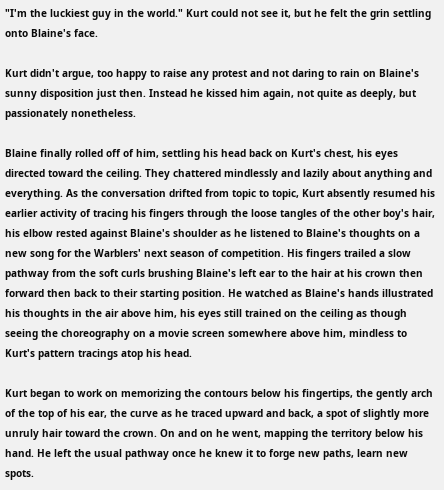"I'm the luckiest guy in the world." Kurt could not see it, but he felt the grin settling onto Blaine's face.

Kurt didn't argue, too happy to raise any protest and not daring to rain on Blaine's sunny disposition just then. Instead he kissed him again, not quite as deeply, but passionately nonetheless.

Blaine finally rolled off of him, settling his head back on Kurt's chest, his eyes directed toward the ceiling. They chattered mindlessly and lazily about anything and everything. As the conversation drifted from topic to topic, Kurt absently resumed his earlier activity of tracing his fingers through the loose tangles of the other boy's hair, his elbow rested against Blaine's shoulder as he listened to Blaine's thoughts on a new song for the Warblers' next season of competition. His fingers trailed a slow pathway from the soft curls brushing Blaine's left ear to the hair at his crown then forward then back to their starting position. He watched as Blaine's hands illustrated his thoughts in the air above him, his eyes still trained on the ceiling as though seeing the choreography on a movie screen somewhere above him, mindless to Kurt's pattern tracings atop his head.

Kurt began to work on memorizing the contours below his fingertips, the gently arch of the top of his ear, the curve as he traced upward and back, a spot of slightly more unruly hair toward the crown. On and on he went, mapping the territory below his hand. He left the usual pathway once he knew it to forge new paths, learn new spots.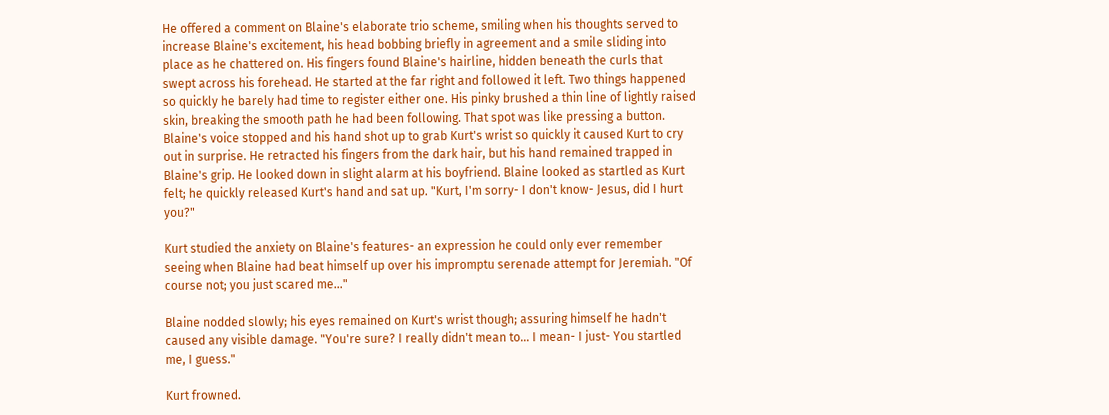He offered a comment on Blaine's elaborate trio scheme, smiling when his thoughts served to increase Blaine's excitement, his head bobbing briefly in agreement and a smile sliding into place as he chattered on. His fingers found Blaine's hairline, hidden beneath the curls that swept across his forehead. He started at the far right and followed it left. Two things happened so quickly he barely had time to register either one. His pinky brushed a thin line of lightly raised skin, breaking the smooth path he had been following. That spot was like pressing a button. Blaine's voice stopped and his hand shot up to grab Kurt's wrist so quickly it caused Kurt to cry out in surprise. He retracted his fingers from the dark hair, but his hand remained trapped in Blaine's grip. He looked down in slight alarm at his boyfriend. Blaine looked as startled as Kurt felt; he quickly released Kurt's hand and sat up. "Kurt, I'm sorry- I don't know- Jesus, did I hurt you?"

Kurt studied the anxiety on Blaine's features- an expression he could only ever remember seeing when Blaine had beat himself up over his impromptu serenade attempt for Jeremiah. "Of course not; you just scared me…"

Blaine nodded slowly; his eyes remained on Kurt's wrist though; assuring himself he hadn't caused any visible damage. "You're sure? I really didn't mean to… I mean- I just- You startled me, I guess."

Kurt frowned.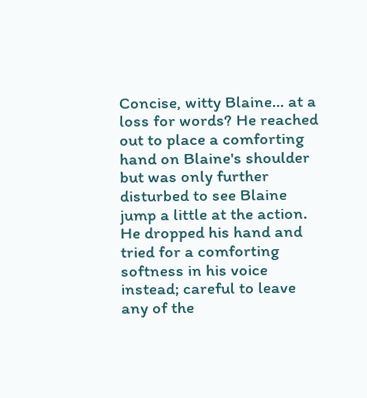Concise, witty Blaine… at a loss for words? He reached out to place a comforting hand on Blaine's shoulder but was only further disturbed to see Blaine jump a little at the action. He dropped his hand and tried for a comforting softness in his voice instead; careful to leave any of the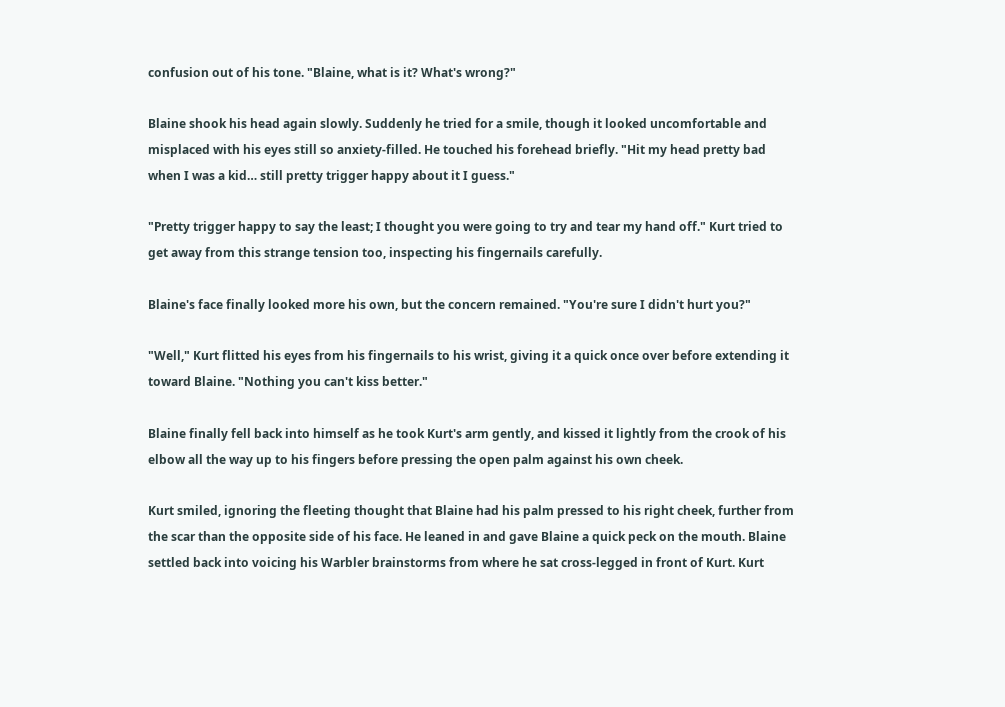confusion out of his tone. "Blaine, what is it? What's wrong?"

Blaine shook his head again slowly. Suddenly he tried for a smile, though it looked uncomfortable and misplaced with his eyes still so anxiety-filled. He touched his forehead briefly. "Hit my head pretty bad when I was a kid… still pretty trigger happy about it I guess."

"Pretty trigger happy to say the least; I thought you were going to try and tear my hand off." Kurt tried to get away from this strange tension too, inspecting his fingernails carefully.

Blaine's face finally looked more his own, but the concern remained. "You're sure I didn't hurt you?"

"Well," Kurt flitted his eyes from his fingernails to his wrist, giving it a quick once over before extending it toward Blaine. "Nothing you can't kiss better."

Blaine finally fell back into himself as he took Kurt's arm gently, and kissed it lightly from the crook of his elbow all the way up to his fingers before pressing the open palm against his own cheek.

Kurt smiled, ignoring the fleeting thought that Blaine had his palm pressed to his right cheek, further from the scar than the opposite side of his face. He leaned in and gave Blaine a quick peck on the mouth. Blaine settled back into voicing his Warbler brainstorms from where he sat cross-legged in front of Kurt. Kurt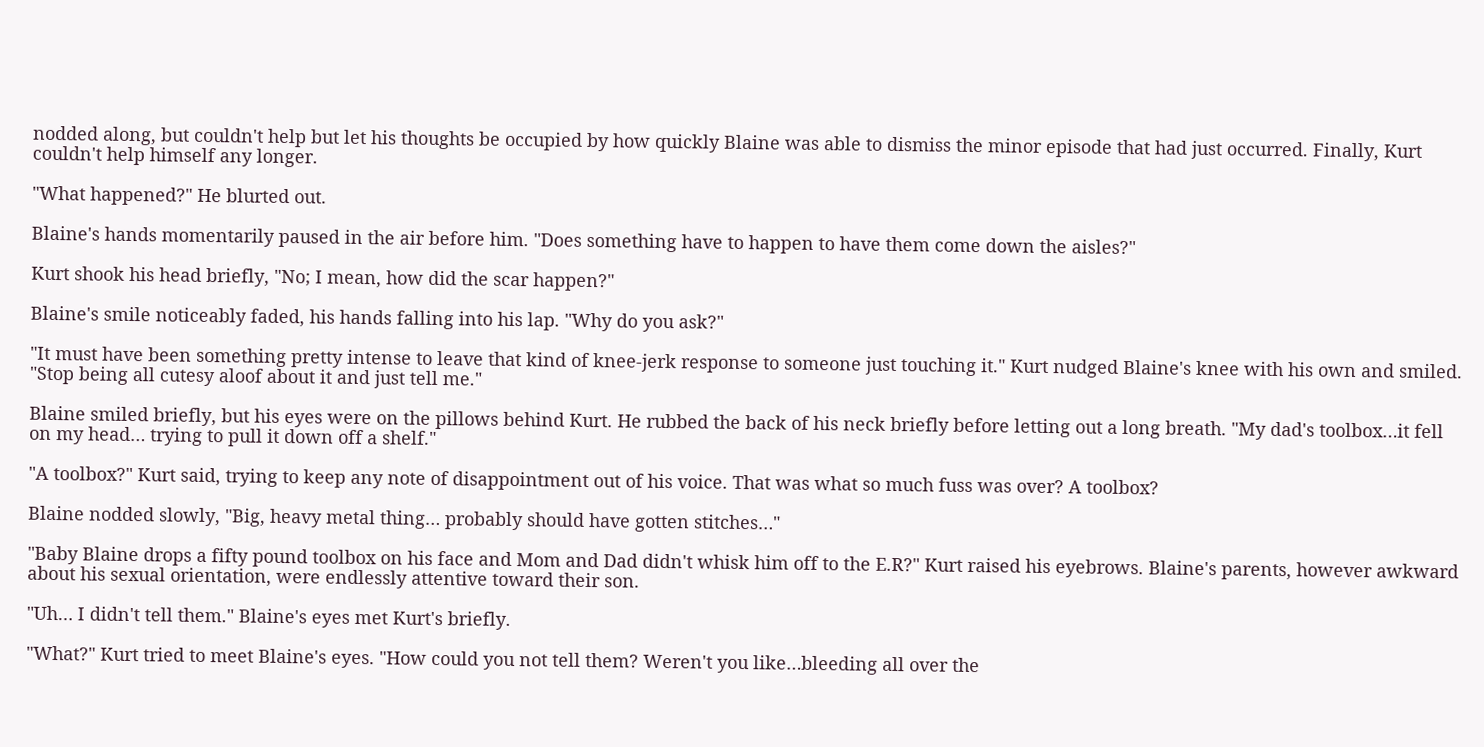nodded along, but couldn't help but let his thoughts be occupied by how quickly Blaine was able to dismiss the minor episode that had just occurred. Finally, Kurt couldn't help himself any longer.

"What happened?" He blurted out.

Blaine's hands momentarily paused in the air before him. "Does something have to happen to have them come down the aisles?"

Kurt shook his head briefly, "No; I mean, how did the scar happen?"

Blaine's smile noticeably faded, his hands falling into his lap. "Why do you ask?"

"It must have been something pretty intense to leave that kind of knee-jerk response to someone just touching it." Kurt nudged Blaine's knee with his own and smiled. "Stop being all cutesy aloof about it and just tell me."

Blaine smiled briefly, but his eyes were on the pillows behind Kurt. He rubbed the back of his neck briefly before letting out a long breath. "My dad's toolbox…it fell on my head… trying to pull it down off a shelf."

"A toolbox?" Kurt said, trying to keep any note of disappointment out of his voice. That was what so much fuss was over? A toolbox?

Blaine nodded slowly, "Big, heavy metal thing… probably should have gotten stitches…"

"Baby Blaine drops a fifty pound toolbox on his face and Mom and Dad didn't whisk him off to the E.R?" Kurt raised his eyebrows. Blaine's parents, however awkward about his sexual orientation, were endlessly attentive toward their son.

"Uh… I didn't tell them." Blaine's eyes met Kurt's briefly.

"What?" Kurt tried to meet Blaine's eyes. "How could you not tell them? Weren't you like…bleeding all over the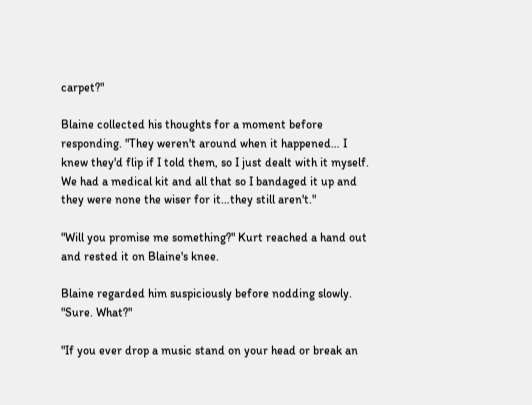carpet?"

Blaine collected his thoughts for a moment before responding. "They weren't around when it happened… I knew they'd flip if I told them, so I just dealt with it myself. We had a medical kit and all that so I bandaged it up and they were none the wiser for it…they still aren't."

"Will you promise me something?" Kurt reached a hand out and rested it on Blaine's knee.

Blaine regarded him suspiciously before nodding slowly. "Sure. What?"

"If you ever drop a music stand on your head or break an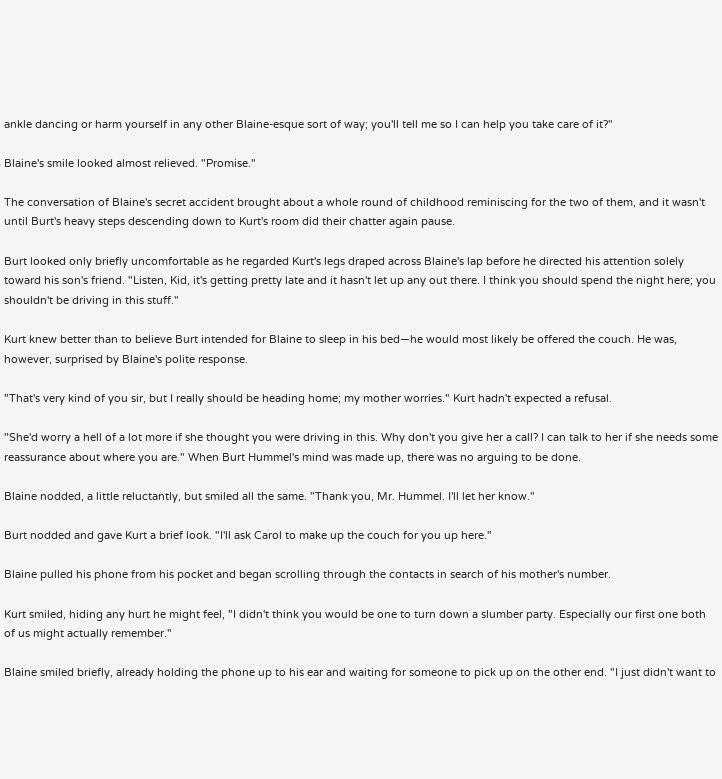ankle dancing or harm yourself in any other Blaine-esque sort of way; you'll tell me so I can help you take care of it?"

Blaine's smile looked almost relieved. "Promise."

The conversation of Blaine's secret accident brought about a whole round of childhood reminiscing for the two of them, and it wasn't until Burt's heavy steps descending down to Kurt's room did their chatter again pause.

Burt looked only briefly uncomfortable as he regarded Kurt's legs draped across Blaine's lap before he directed his attention solely toward his son's friend. "Listen, Kid, it's getting pretty late and it hasn't let up any out there. I think you should spend the night here; you shouldn't be driving in this stuff."

Kurt knew better than to believe Burt intended for Blaine to sleep in his bed—he would most likely be offered the couch. He was, however, surprised by Blaine's polite response.

"That's very kind of you sir, but I really should be heading home; my mother worries." Kurt hadn't expected a refusal.

"She'd worry a hell of a lot more if she thought you were driving in this. Why don't you give her a call? I can talk to her if she needs some reassurance about where you are." When Burt Hummel's mind was made up, there was no arguing to be done.

Blaine nodded, a little reluctantly, but smiled all the same. "Thank you, Mr. Hummel. I'll let her know."

Burt nodded and gave Kurt a brief look. "I'll ask Carol to make up the couch for you up here."

Blaine pulled his phone from his pocket and began scrolling through the contacts in search of his mother's number.

Kurt smiled, hiding any hurt he might feel, "I didn't think you would be one to turn down a slumber party. Especially our first one both of us might actually remember."

Blaine smiled briefly, already holding the phone up to his ear and waiting for someone to pick up on the other end. "I just didn't want to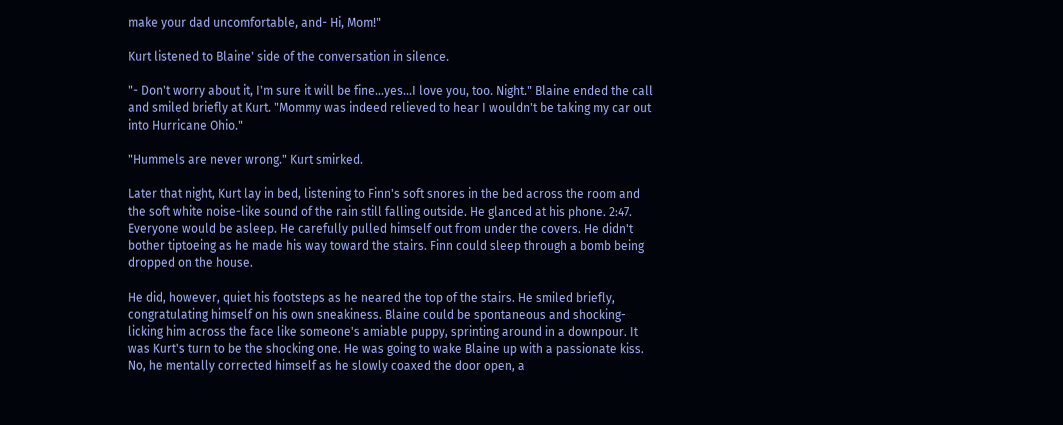make your dad uncomfortable, and- Hi, Mom!"

Kurt listened to Blaine' side of the conversation in silence.

"- Don't worry about it, I'm sure it will be fine…yes…I love you, too. Night." Blaine ended the call and smiled briefly at Kurt. "Mommy was indeed relieved to hear I wouldn't be taking my car out into Hurricane Ohio."

"Hummels are never wrong." Kurt smirked.

Later that night, Kurt lay in bed, listening to Finn's soft snores in the bed across the room and the soft white noise-like sound of the rain still falling outside. He glanced at his phone. 2:47. Everyone would be asleep. He carefully pulled himself out from under the covers. He didn't bother tiptoeing as he made his way toward the stairs. Finn could sleep through a bomb being dropped on the house.

He did, however, quiet his footsteps as he neared the top of the stairs. He smiled briefly, congratulating himself on his own sneakiness. Blaine could be spontaneous and shocking- licking him across the face like someone's amiable puppy, sprinting around in a downpour. It was Kurt's turn to be the shocking one. He was going to wake Blaine up with a passionate kiss. No, he mentally corrected himself as he slowly coaxed the door open, a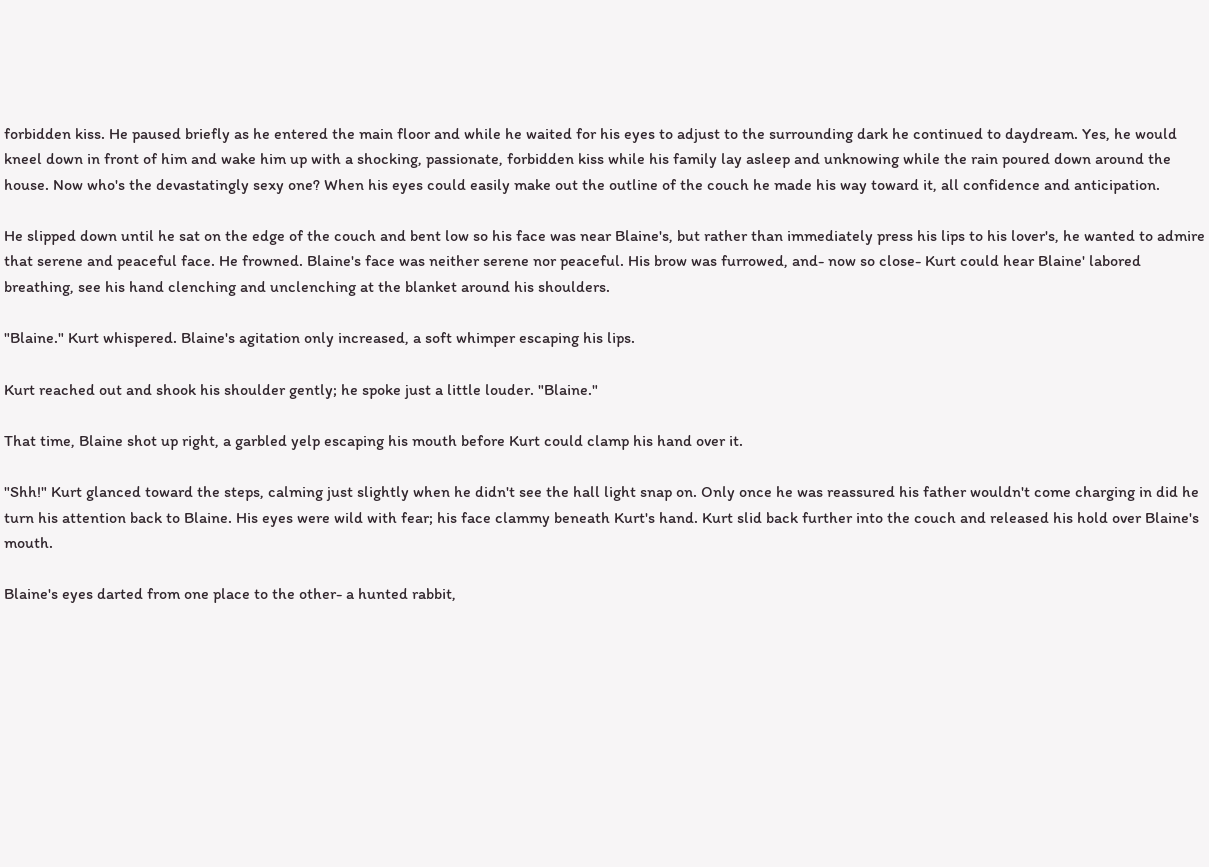forbidden kiss. He paused briefly as he entered the main floor and while he waited for his eyes to adjust to the surrounding dark he continued to daydream. Yes, he would kneel down in front of him and wake him up with a shocking, passionate, forbidden kiss while his family lay asleep and unknowing while the rain poured down around the house. Now who's the devastatingly sexy one? When his eyes could easily make out the outline of the couch he made his way toward it, all confidence and anticipation.

He slipped down until he sat on the edge of the couch and bent low so his face was near Blaine's, but rather than immediately press his lips to his lover's, he wanted to admire that serene and peaceful face. He frowned. Blaine's face was neither serene nor peaceful. His brow was furrowed, and- now so close- Kurt could hear Blaine' labored breathing, see his hand clenching and unclenching at the blanket around his shoulders.

"Blaine." Kurt whispered. Blaine's agitation only increased, a soft whimper escaping his lips.

Kurt reached out and shook his shoulder gently; he spoke just a little louder. "Blaine."

That time, Blaine shot up right, a garbled yelp escaping his mouth before Kurt could clamp his hand over it.

"Shh!" Kurt glanced toward the steps, calming just slightly when he didn't see the hall light snap on. Only once he was reassured his father wouldn't come charging in did he turn his attention back to Blaine. His eyes were wild with fear; his face clammy beneath Kurt's hand. Kurt slid back further into the couch and released his hold over Blaine's mouth.

Blaine's eyes darted from one place to the other- a hunted rabbit,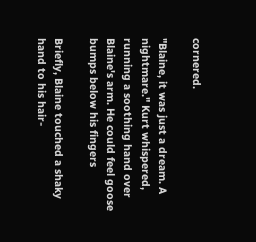cornered.

"Blaine, it was just a dream. A nightmare." Kurt whispered, running a soothing hand over Blaine's arm. He could feel goose bumps below his fingers

Briefly, Blaine touched a shaky hand to his hair-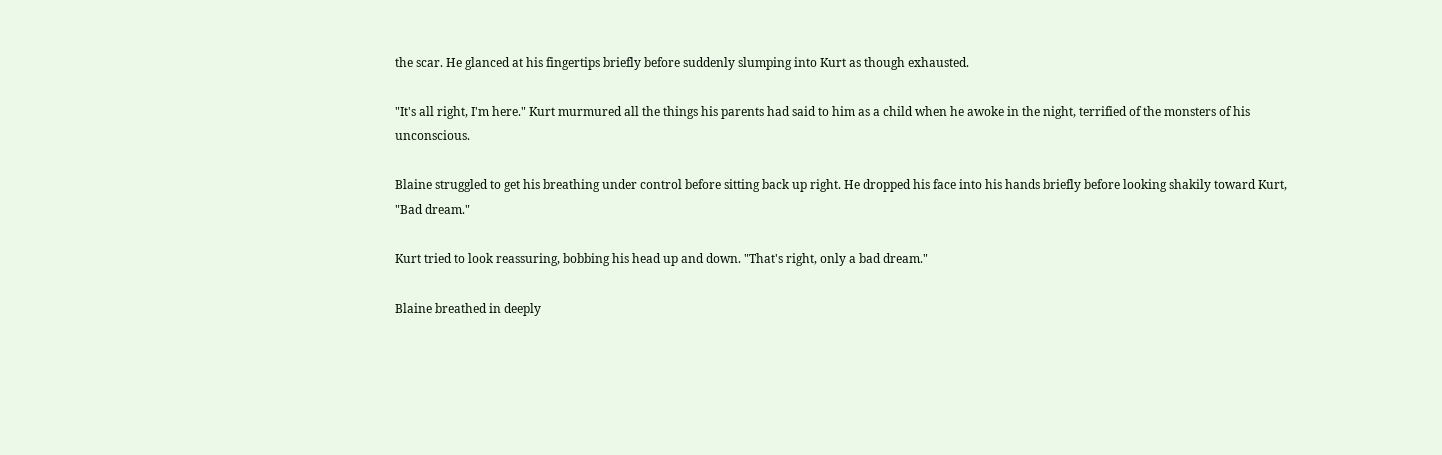the scar. He glanced at his fingertips briefly before suddenly slumping into Kurt as though exhausted.

"It's all right, I'm here." Kurt murmured all the things his parents had said to him as a child when he awoke in the night, terrified of the monsters of his unconscious.

Blaine struggled to get his breathing under control before sitting back up right. He dropped his face into his hands briefly before looking shakily toward Kurt, "Bad dream."

Kurt tried to look reassuring, bobbing his head up and down. "That's right, only a bad dream."

Blaine breathed in deeply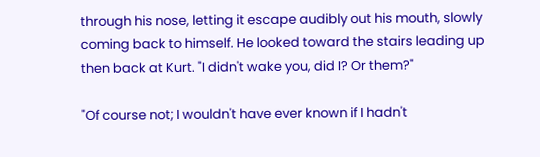through his nose, letting it escape audibly out his mouth, slowly coming back to himself. He looked toward the stairs leading up then back at Kurt. "I didn't wake you, did I? Or them?"

"Of course not; I wouldn't have ever known if I hadn't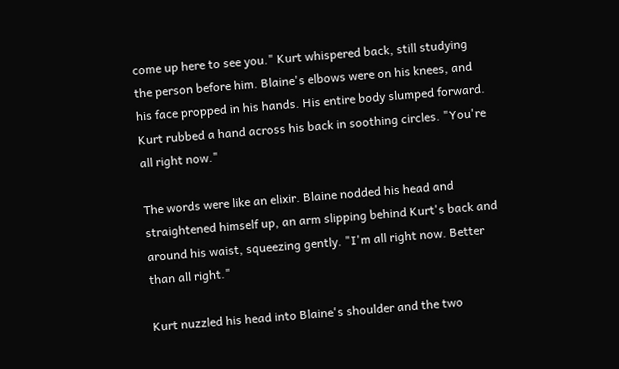come up here to see you." Kurt whispered back, still studying the person before him. Blaine's elbows were on his knees, and his face propped in his hands. His entire body slumped forward. Kurt rubbed a hand across his back in soothing circles. "You're all right now."

The words were like an elixir. Blaine nodded his head and straightened himself up, an arm slipping behind Kurt's back and around his waist, squeezing gently. "I'm all right now. Better than all right."

Kurt nuzzled his head into Blaine's shoulder and the two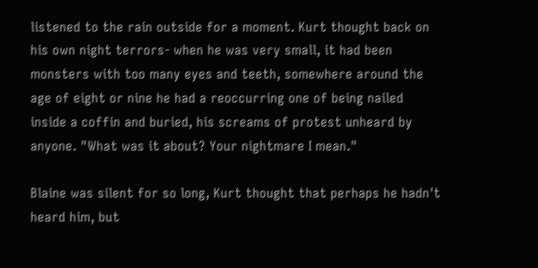listened to the rain outside for a moment. Kurt thought back on his own night terrors- when he was very small, it had been monsters with too many eyes and teeth, somewhere around the age of eight or nine he had a reoccurring one of being nailed inside a coffin and buried, his screams of protest unheard by anyone. "What was it about? Your nightmare I mean."

Blaine was silent for so long, Kurt thought that perhaps he hadn't heard him, but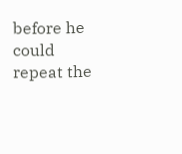before he could repeat the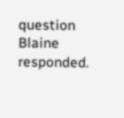question Blaine responded.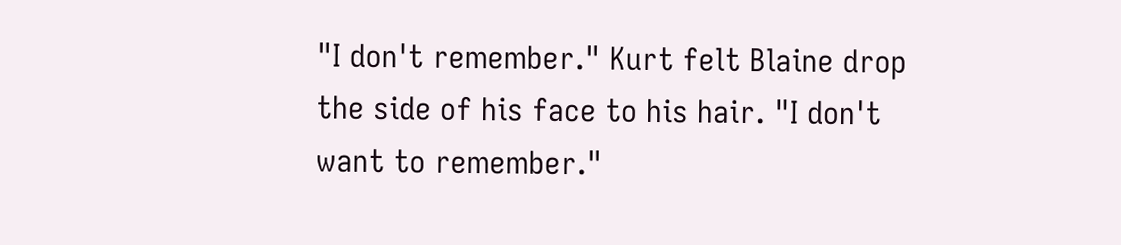"I don't remember." Kurt felt Blaine drop the side of his face to his hair. "I don't want to remember."